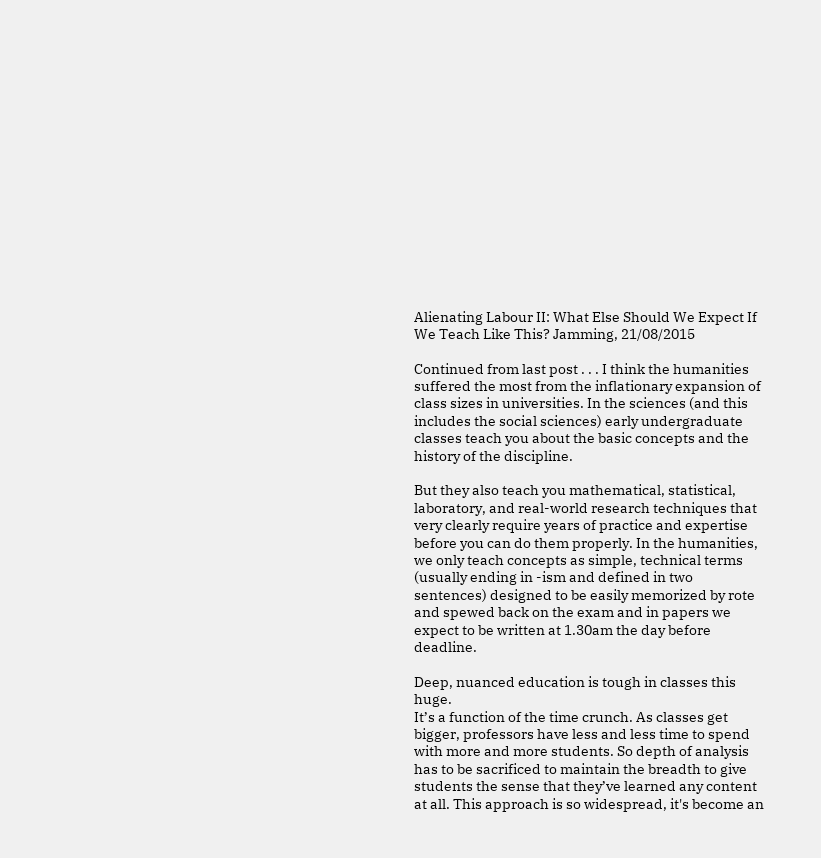Alienating Labour II: What Else Should We Expect If We Teach Like This? Jamming, 21/08/2015

Continued from last post . . . I think the humanities suffered the most from the inflationary expansion of class sizes in universities. In the sciences (and this includes the social sciences) early undergraduate classes teach you about the basic concepts and the history of the discipline.

But they also teach you mathematical, statistical, laboratory, and real-world research techniques that very clearly require years of practice and expertise before you can do them properly. In the humanities, we only teach concepts as simple, technical terms (usually ending in -ism and defined in two sentences) designed to be easily memorized by rote and spewed back on the exam and in papers we expect to be written at 1.30am the day before deadline.

Deep, nuanced education is tough in classes this huge.
It’s a function of the time crunch. As classes get bigger, professors have less and less time to spend with more and more students. So depth of analysis has to be sacrificed to maintain the breadth to give students the sense that they’ve learned any content at all. This approach is so widespread, it's become an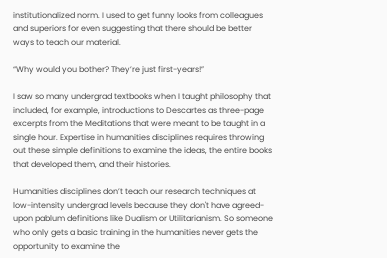institutionalized norm. I used to get funny looks from colleagues and superiors for even suggesting that there should be better ways to teach our material.

“Why would you bother? They’re just first-years!”

I saw so many undergrad textbooks when I taught philosophy that included, for example, introductions to Descartes as three-page excerpts from the Meditations that were meant to be taught in a single hour. Expertise in humanities disciplines requires throwing out these simple definitions to examine the ideas, the entire books that developed them, and their histories.

Humanities disciplines don’t teach our research techniques at low-intensity undergrad levels because they don't have agreed-upon pablum definitions like Dualism or Utilitarianism. So someone who only gets a basic training in the humanities never gets the opportunity to examine the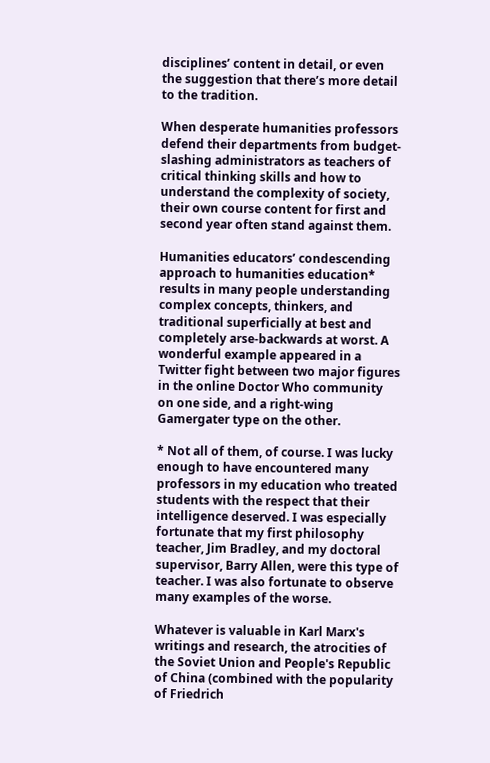disciplines’ content in detail, or even the suggestion that there’s more detail to the tradition.

When desperate humanities professors defend their departments from budget-slashing administrators as teachers of critical thinking skills and how to understand the complexity of society, their own course content for first and second year often stand against them.

Humanities educators’ condescending approach to humanities education* results in many people understanding complex concepts, thinkers, and traditional superficially at best and completely arse-backwards at worst. A wonderful example appeared in a Twitter fight between two major figures in the online Doctor Who community on one side, and a right-wing Gamergater type on the other.

* Not all of them, of course. I was lucky enough to have encountered many professors in my education who treated students with the respect that their intelligence deserved. I was especially fortunate that my first philosophy teacher, Jim Bradley, and my doctoral supervisor, Barry Allen, were this type of teacher. I was also fortunate to observe many examples of the worse.

Whatever is valuable in Karl Marx's
writings and research, the atrocities of
the Soviet Union and People's Republic
of China (combined with the popularity
of Friedrich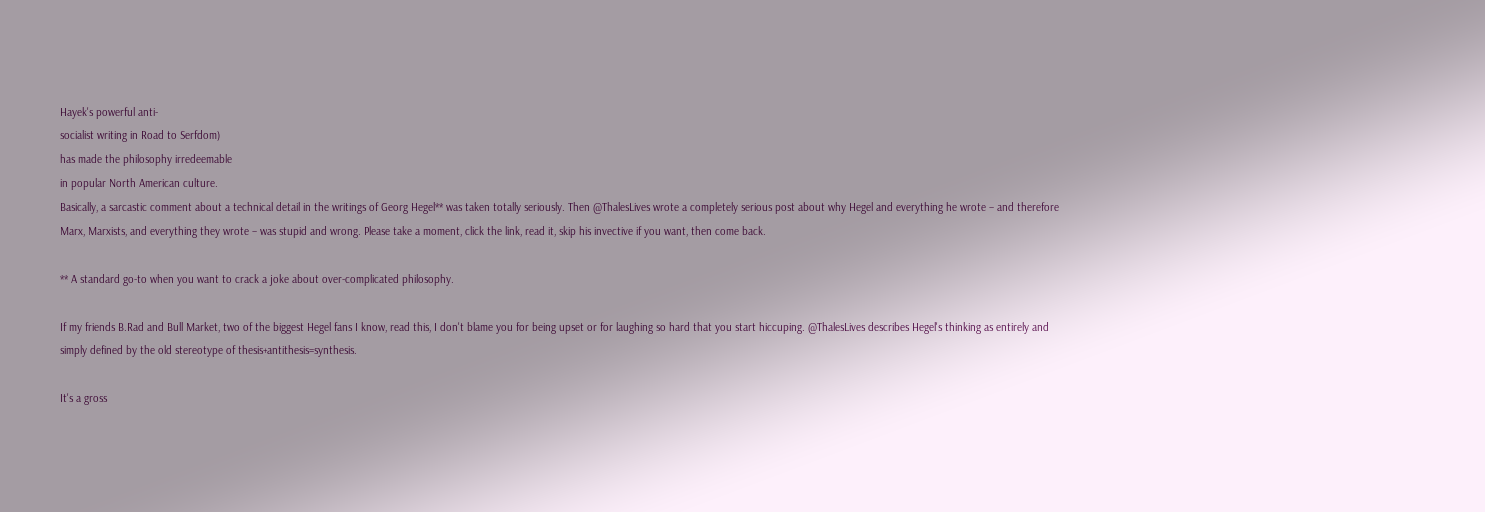Hayek's powerful anti-
socialist writing in Road to Serfdom)
has made the philosophy irredeemable
in popular North American culture.
Basically, a sarcastic comment about a technical detail in the writings of Georg Hegel** was taken totally seriously. Then @ThalesLives wrote a completely serious post about why Hegel and everything he wrote – and therefore Marx, Marxists, and everything they wrote – was stupid and wrong. Please take a moment, click the link, read it, skip his invective if you want, then come back.

** A standard go-to when you want to crack a joke about over-complicated philosophy.

If my friends B.Rad and Bull Market, two of the biggest Hegel fans I know, read this, I don't blame you for being upset or for laughing so hard that you start hiccuping. @ThalesLives describes Hegel's thinking as entirely and simply defined by the old stereotype of thesis+antithesis=synthesis.

It's a gross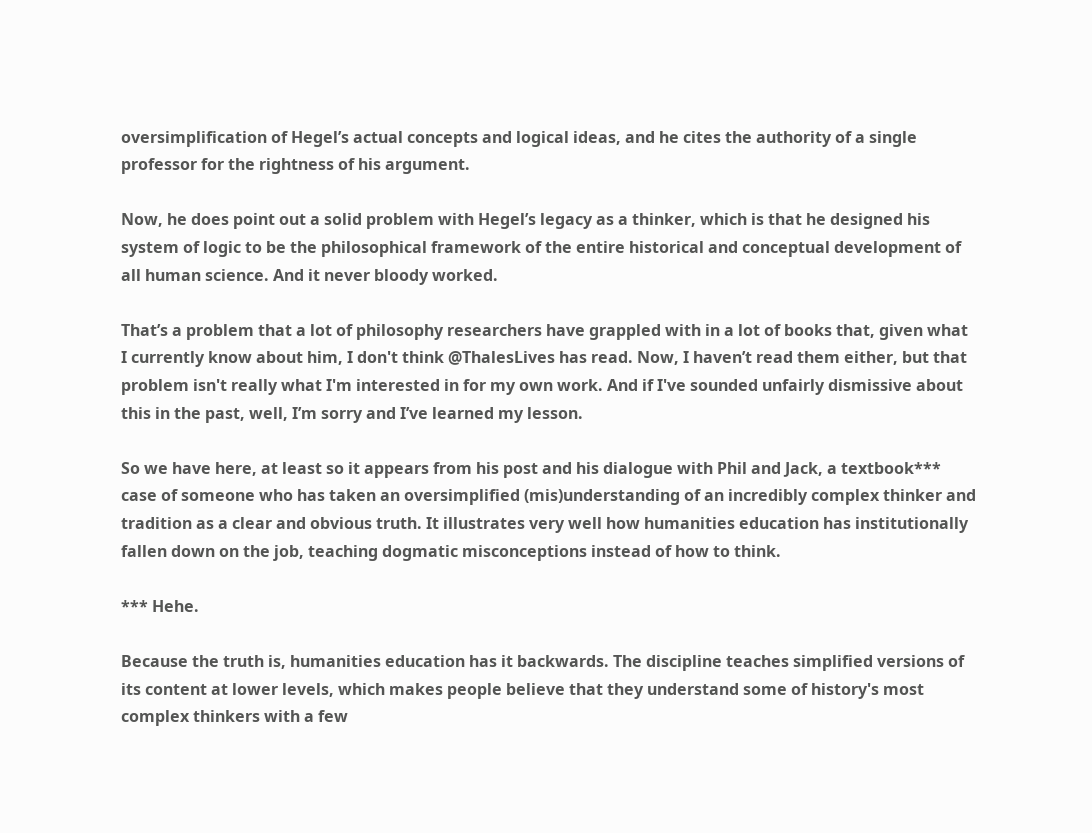oversimplification of Hegel’s actual concepts and logical ideas, and he cites the authority of a single professor for the rightness of his argument.

Now, he does point out a solid problem with Hegel’s legacy as a thinker, which is that he designed his system of logic to be the philosophical framework of the entire historical and conceptual development of all human science. And it never bloody worked.

That’s a problem that a lot of philosophy researchers have grappled with in a lot of books that, given what I currently know about him, I don't think @ThalesLives has read. Now, I haven’t read them either, but that problem isn't really what I'm interested in for my own work. And if I've sounded unfairly dismissive about this in the past, well, I’m sorry and I’ve learned my lesson.

So we have here, at least so it appears from his post and his dialogue with Phil and Jack, a textbook*** case of someone who has taken an oversimplified (mis)understanding of an incredibly complex thinker and tradition as a clear and obvious truth. It illustrates very well how humanities education has institutionally fallen down on the job, teaching dogmatic misconceptions instead of how to think.

*** Hehe.

Because the truth is, humanities education has it backwards. The discipline teaches simplified versions of its content at lower levels, which makes people believe that they understand some of history's most complex thinkers with a few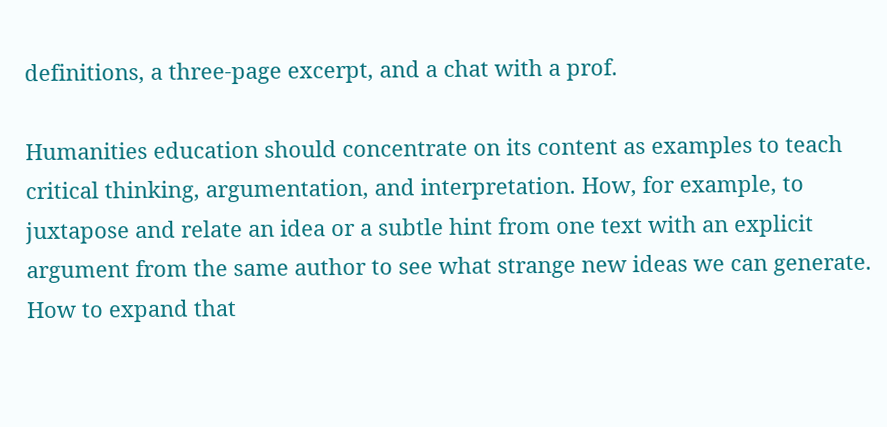definitions, a three-page excerpt, and a chat with a prof.

Humanities education should concentrate on its content as examples to teach critical thinking, argumentation, and interpretation. How, for example, to juxtapose and relate an idea or a subtle hint from one text with an explicit argument from the same author to see what strange new ideas we can generate. How to expand that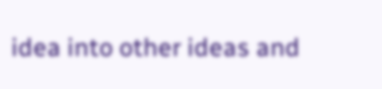idea into other ideas and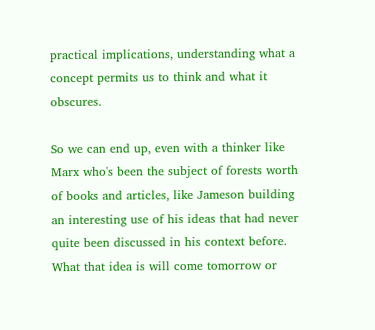practical implications, understanding what a concept permits us to think and what it obscures.

So we can end up, even with a thinker like Marx who's been the subject of forests worth of books and articles, like Jameson building an interesting use of his ideas that had never quite been discussed in his context before. What that idea is will come tomorrow or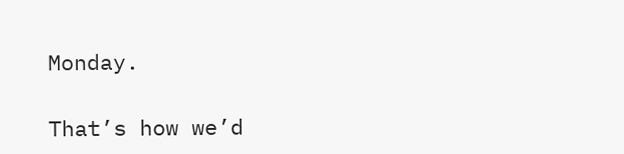Monday.

That’s how we’d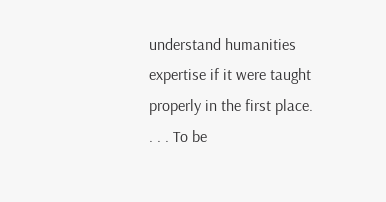understand humanities expertise if it were taught properly in the first place. . . . To be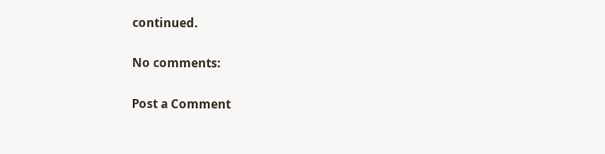continued.

No comments:

Post a Comment